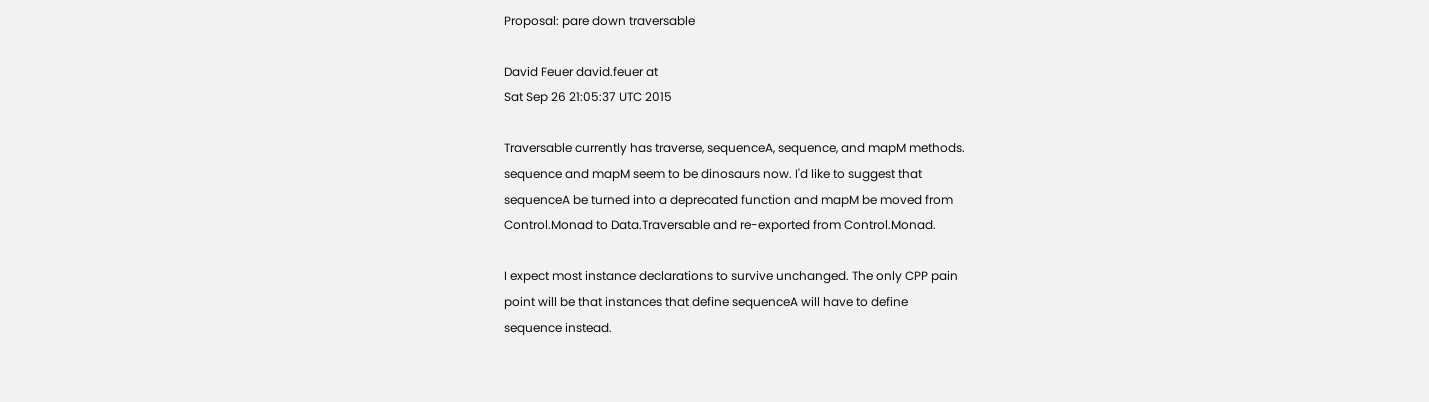Proposal: pare down traversable

David Feuer david.feuer at
Sat Sep 26 21:05:37 UTC 2015

Traversable currently has traverse, sequenceA, sequence, and mapM methods.
sequence and mapM seem to be dinosaurs now. I'd like to suggest that
sequenceA be turned into a deprecated function and mapM be moved from
Control.Monad to Data.Traversable and re-exported from Control.Monad.

I expect most instance declarations to survive unchanged. The only CPP pain
point will be that instances that define sequenceA will have to define
sequence instead.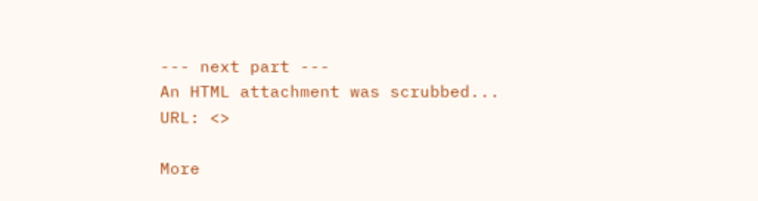--- next part ---
An HTML attachment was scrubbed...
URL: <>

More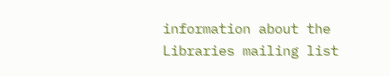information about the Libraries mailing list